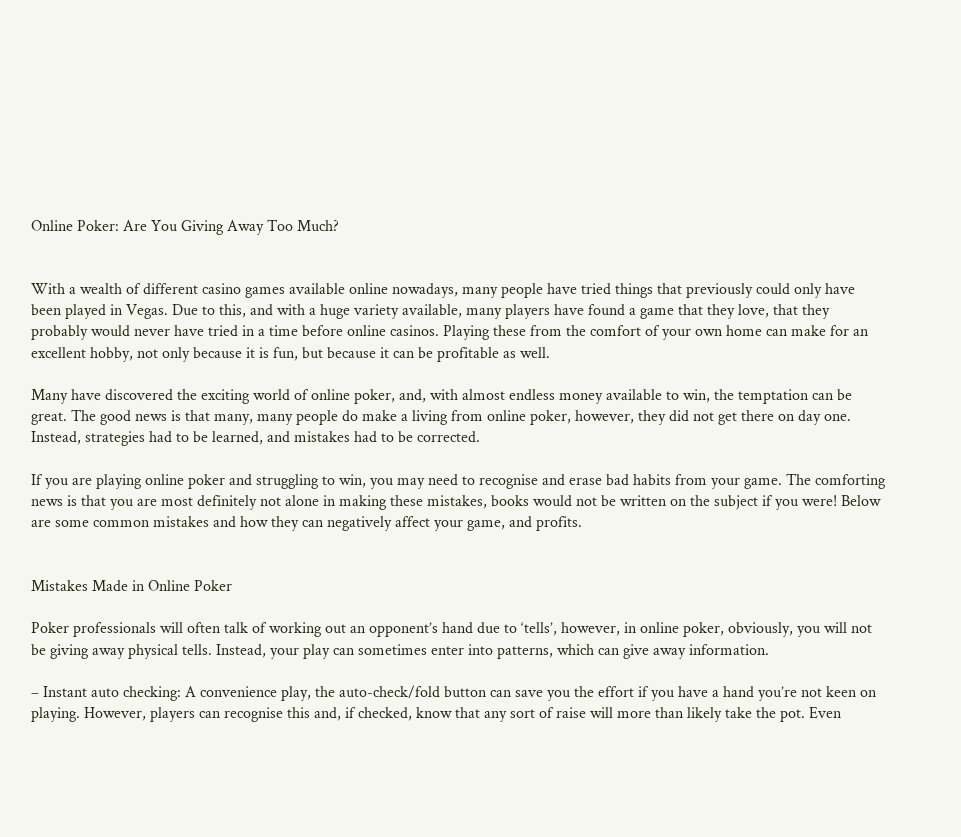Online Poker: Are You Giving Away Too Much?


With a wealth of different casino games available online nowadays, many people have tried things that previously could only have been played in Vegas. Due to this, and with a huge variety available, many players have found a game that they love, that they probably would never have tried in a time before online casinos. Playing these from the comfort of your own home can make for an excellent hobby, not only because it is fun, but because it can be profitable as well.

Many have discovered the exciting world of online poker, and, with almost endless money available to win, the temptation can be great. The good news is that many, many people do make a living from online poker, however, they did not get there on day one. Instead, strategies had to be learned, and mistakes had to be corrected.

If you are playing online poker and struggling to win, you may need to recognise and erase bad habits from your game. The comforting news is that you are most definitely not alone in making these mistakes, books would not be written on the subject if you were! Below are some common mistakes and how they can negatively affect your game, and profits.


Mistakes Made in Online Poker

Poker professionals will often talk of working out an opponent’s hand due to ‘tells’, however, in online poker, obviously, you will not be giving away physical tells. Instead, your play can sometimes enter into patterns, which can give away information.

– Instant auto checking: A convenience play, the auto-check/fold button can save you the effort if you have a hand you’re not keen on playing. However, players can recognise this and, if checked, know that any sort of raise will more than likely take the pot. Even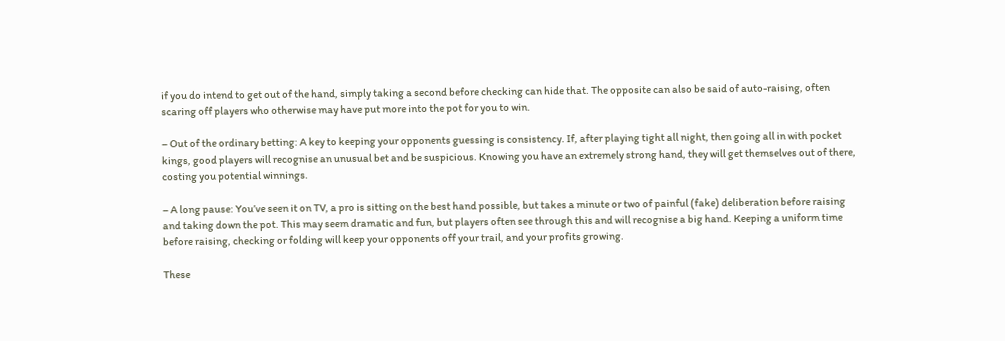if you do intend to get out of the hand, simply taking a second before checking can hide that. The opposite can also be said of auto-raising, often scaring off players who otherwise may have put more into the pot for you to win.

– Out of the ordinary betting: A key to keeping your opponents guessing is consistency. If, after playing tight all night, then going all in with pocket kings, good players will recognise an unusual bet and be suspicious. Knowing you have an extremely strong hand, they will get themselves out of there, costing you potential winnings.

– A long pause: You’ve seen it on TV, a pro is sitting on the best hand possible, but takes a minute or two of painful (fake) deliberation before raising and taking down the pot. This may seem dramatic and fun, but players often see through this and will recognise a big hand. Keeping a uniform time before raising, checking or folding will keep your opponents off your trail, and your profits growing.

These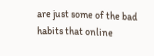are just some of the bad habits that online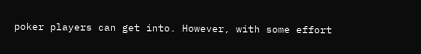poker players can get into. However, with some effort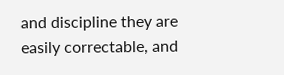and discipline they are easily correctable, and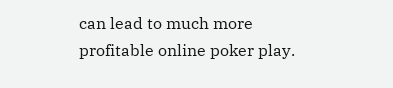can lead to much more profitable online poker play.